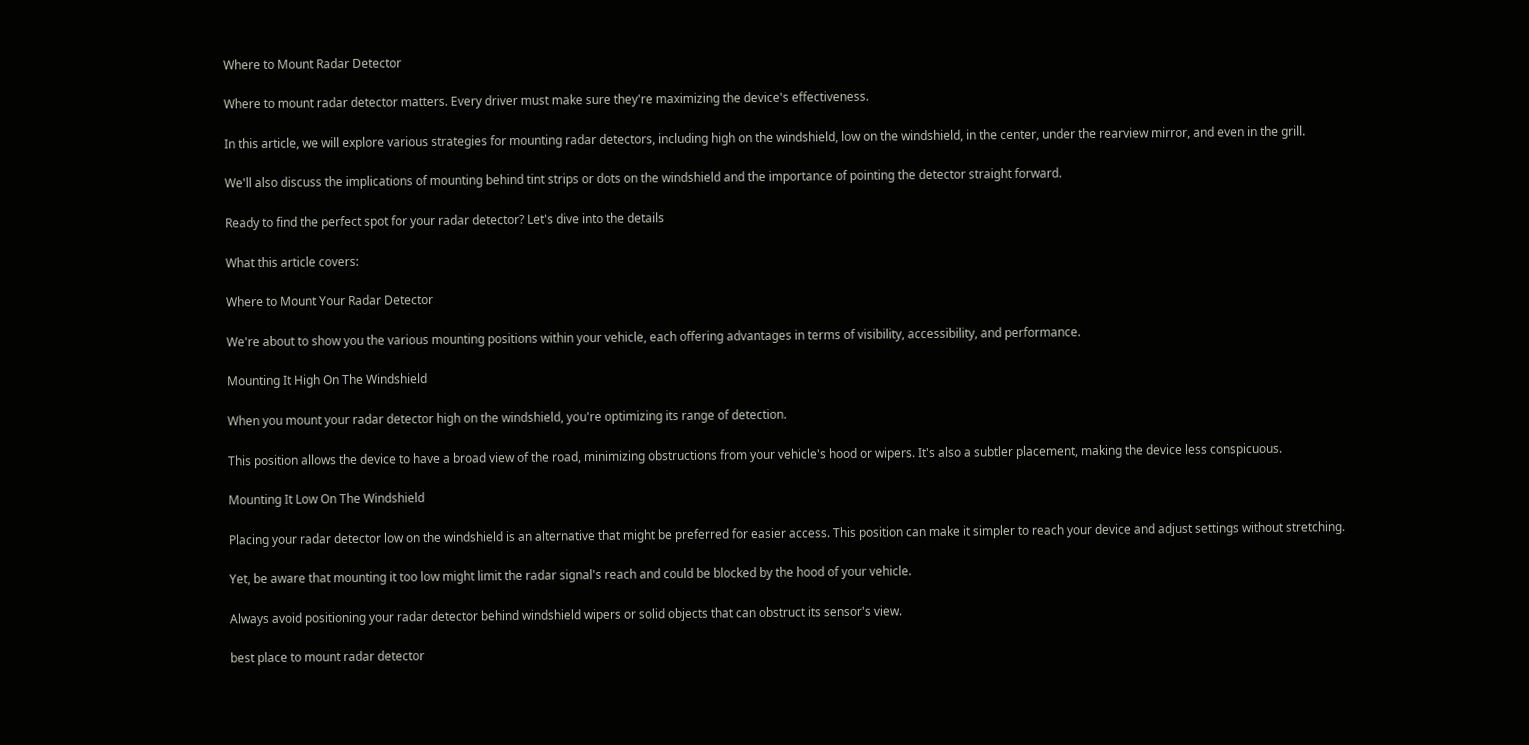Where to Mount Radar Detector

Where to mount radar detector matters. Every driver must make sure they're maximizing the device's effectiveness.

In this article, we will explore various strategies for mounting radar detectors, including high on the windshield, low on the windshield, in the center, under the rearview mirror, and even in the grill.

We'll also discuss the implications of mounting behind tint strips or dots on the windshield and the importance of pointing the detector straight forward.

Ready to find the perfect spot for your radar detector? Let's dive into the details

What this article covers:

Where to Mount Your Radar Detector

We're about to show you the various mounting positions within your vehicle, each offering advantages in terms of visibility, accessibility, and performance.

Mounting It High On The Windshield

When you mount your radar detector high on the windshield, you're optimizing its range of detection.

This position allows the device to have a broad view of the road, minimizing obstructions from your vehicle's hood or wipers. It's also a subtler placement, making the device less conspicuous.

Mounting It Low On The Windshield

Placing your radar detector low on the windshield is an alternative that might be preferred for easier access. This position can make it simpler to reach your device and adjust settings without stretching.

Yet, be aware that mounting it too low might limit the radar signal's reach and could be blocked by the hood of your vehicle.

Always avoid positioning your radar detector behind windshield wipers or solid objects that can obstruct its sensor's view.

best place to mount radar detector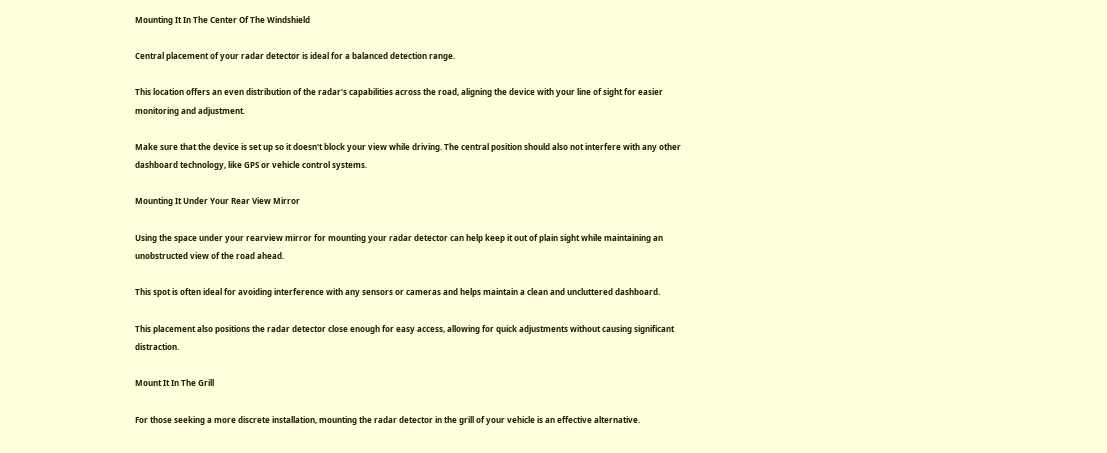Mounting It In The Center Of The Windshield

Central placement of your radar detector is ideal for a balanced detection range.

This location offers an even distribution of the radar's capabilities across the road, aligning the device with your line of sight for easier monitoring and adjustment.

Make sure that the device is set up so it doesn't block your view while driving. The central position should also not interfere with any other dashboard technology, like GPS or vehicle control systems.

Mounting It Under Your Rear View Mirror

Using the space under your rearview mirror for mounting your radar detector can help keep it out of plain sight while maintaining an unobstructed view of the road ahead.

This spot is often ideal for avoiding interference with any sensors or cameras and helps maintain a clean and uncluttered dashboard.

This placement also positions the radar detector close enough for easy access, allowing for quick adjustments without causing significant distraction.

Mount It In The Grill

For those seeking a more discrete installation, mounting the radar detector in the grill of your vehicle is an effective alternative.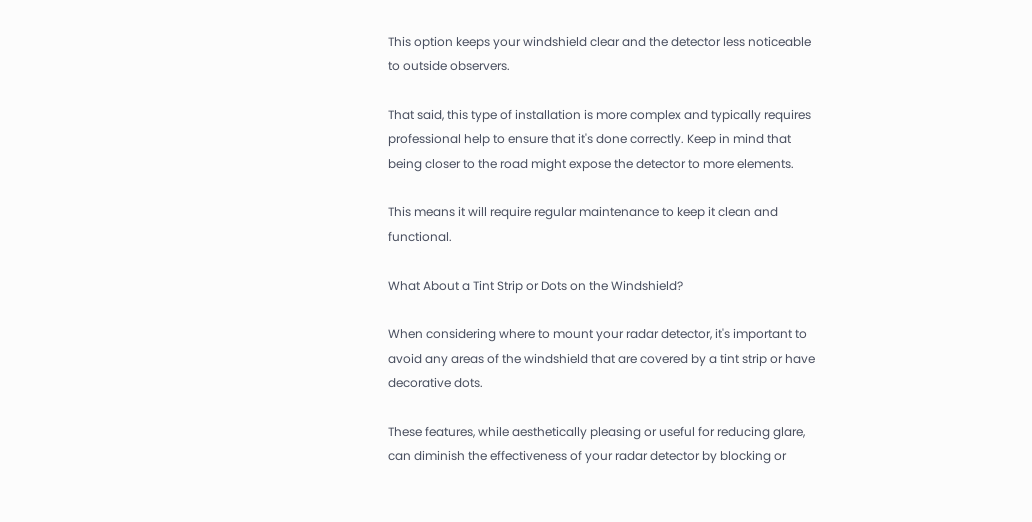This option keeps your windshield clear and the detector less noticeable to outside observers.

That said, this type of installation is more complex and typically requires professional help to ensure that it's done correctly. Keep in mind that being closer to the road might expose the detector to more elements.

This means it will require regular maintenance to keep it clean and functional.

What About a Tint Strip or Dots on the Windshield?

When considering where to mount your radar detector, it's important to avoid any areas of the windshield that are covered by a tint strip or have decorative dots.

These features, while aesthetically pleasing or useful for reducing glare, can diminish the effectiveness of your radar detector by blocking or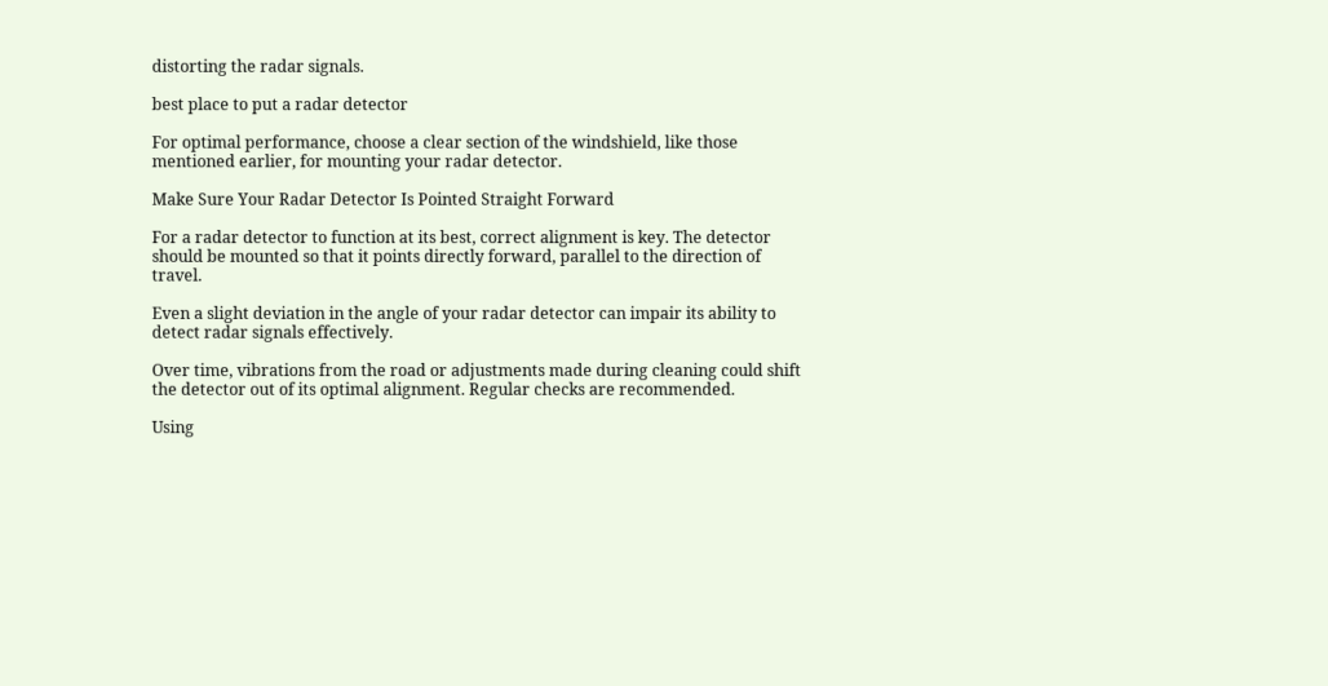distorting the radar signals.

best place to put a radar detector

For optimal performance, choose a clear section of the windshield, like those mentioned earlier, for mounting your radar detector.

Make Sure Your Radar Detector Is Pointed Straight Forward

For a radar detector to function at its best, correct alignment is key. The detector should be mounted so that it points directly forward, parallel to the direction of travel.

Even a slight deviation in the angle of your radar detector can impair its ability to detect radar signals effectively.

Over time, vibrations from the road or adjustments made during cleaning could shift the detector out of its optimal alignment. Regular checks are recommended.

Using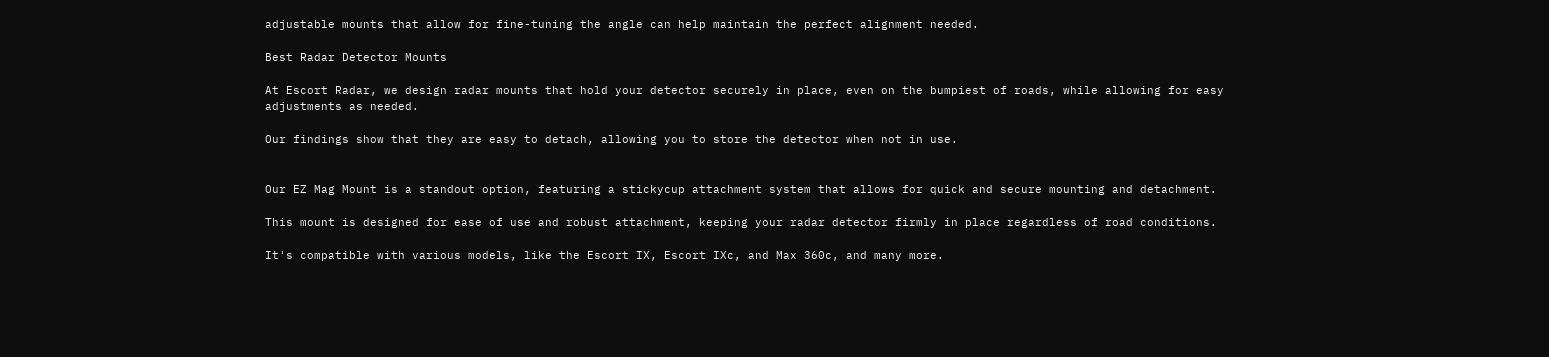adjustable mounts that allow for fine-tuning the angle can help maintain the perfect alignment needed.

Best Radar Detector Mounts

At Escort Radar, we design radar mounts that hold your detector securely in place, even on the bumpiest of roads, while allowing for easy adjustments as needed.

Our findings show that they are easy to detach, allowing you to store the detector when not in use.


Our EZ Mag Mount is a standout option, featuring a stickycup attachment system that allows for quick and secure mounting and detachment.

This mount is designed for ease of use and robust attachment, keeping your radar detector firmly in place regardless of road conditions.

It's compatible with various models, like the Escort IX, Escort IXc, and Max 360c, and many more.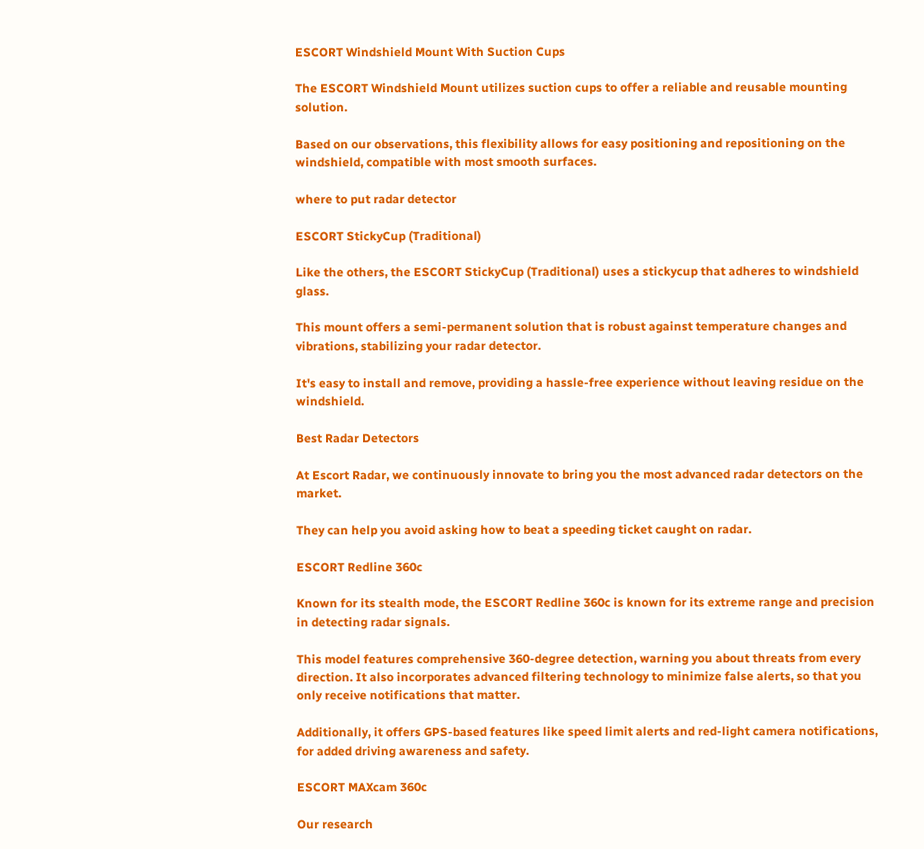ESCORT Windshield Mount With Suction Cups

The ESCORT Windshield Mount utilizes suction cups to offer a reliable and reusable mounting solution.

Based on our observations, this flexibility allows for easy positioning and repositioning on the windshield, compatible with most smooth surfaces.

where to put radar detector

ESCORT StickyCup (Traditional)

Like the others, the ESCORT StickyCup (Traditional) uses a stickycup that adheres to windshield glass.

This mount offers a semi-permanent solution that is robust against temperature changes and vibrations, stabilizing your radar detector.

It's easy to install and remove, providing a hassle-free experience without leaving residue on the windshield.

Best Radar Detectors

At Escort Radar, we continuously innovate to bring you the most advanced radar detectors on the market.

They can help you avoid asking how to beat a speeding ticket caught on radar.

ESCORT Redline 360c

Known for its stealth mode, the ESCORT Redline 360c is known for its extreme range and precision in detecting radar signals.

This model features comprehensive 360-degree detection, warning you about threats from every direction. It also incorporates advanced filtering technology to minimize false alerts, so that you only receive notifications that matter.

Additionally, it offers GPS-based features like speed limit alerts and red-light camera notifications, for added driving awareness and safety.

ESCORT MAXcam 360c

Our research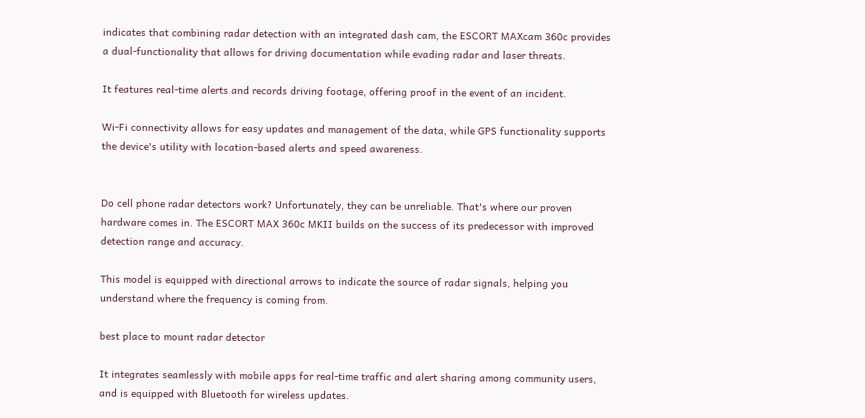indicates that combining radar detection with an integrated dash cam, the ESCORT MAXcam 360c provides a dual-functionality that allows for driving documentation while evading radar and laser threats.

It features real-time alerts and records driving footage, offering proof in the event of an incident.

Wi-Fi connectivity allows for easy updates and management of the data, while GPS functionality supports the device's utility with location-based alerts and speed awareness.


Do cell phone radar detectors work? Unfortunately, they can be unreliable. That's where our proven hardware comes in. The ESCORT MAX 360c MKII builds on the success of its predecessor with improved detection range and accuracy.

This model is equipped with directional arrows to indicate the source of radar signals, helping you understand where the frequency is coming from.

best place to mount radar detector

It integrates seamlessly with mobile apps for real-time traffic and alert sharing among community users, and is equipped with Bluetooth for wireless updates.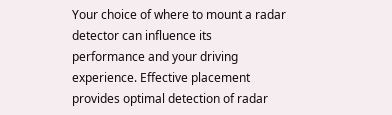Your choice of where to mount a radar detector can influence its performance and your driving experience. Effective placement provides optimal detection of radar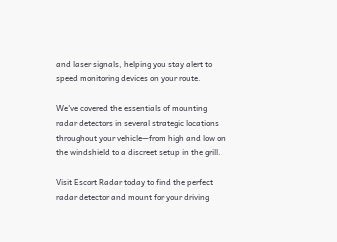and laser signals, helping you stay alert to speed monitoring devices on your route.

We've covered the essentials of mounting radar detectors in several strategic locations throughout your vehicle—from high and low on the windshield to a discreet setup in the grill.

Visit Escort Radar today to find the perfect radar detector and mount for your driving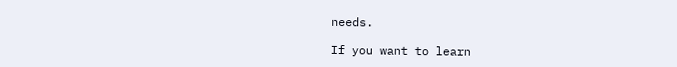needs.

If you want to learn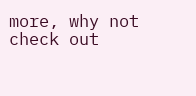more, why not check out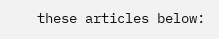these articles below: